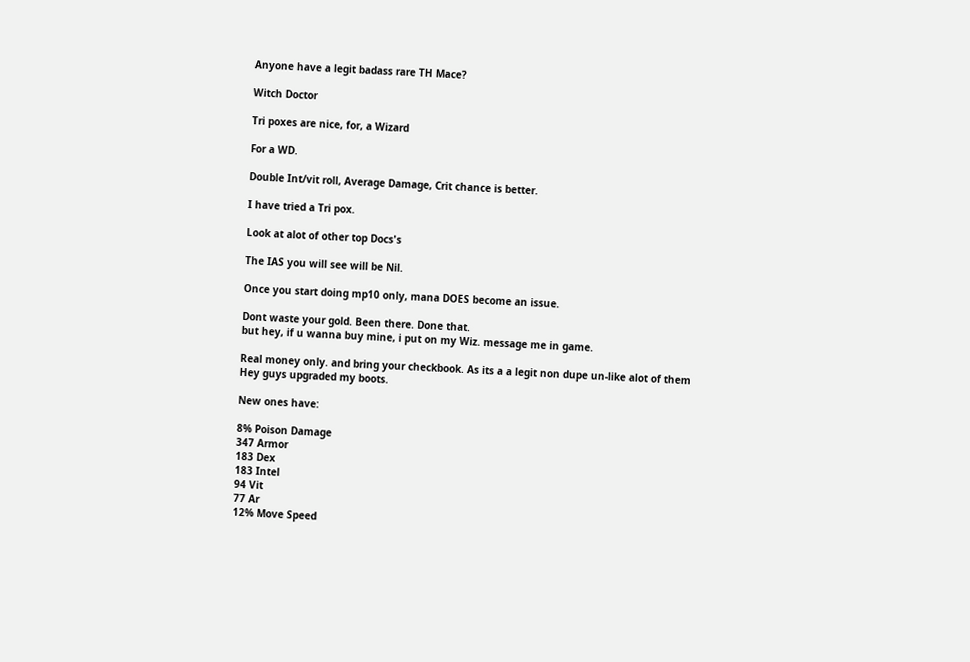Anyone have a legit badass rare TH Mace?

Witch Doctor

Tri poxes are nice, for, a Wizard

For a WD.

Double Int/vit roll, Average Damage, Crit chance is better.

I have tried a Tri pox.

Look at alot of other top Docs's

The IAS you will see will be Nil.

Once you start doing mp10 only, mana DOES become an issue.

Dont waste your gold. Been there. Done that.
but hey, if u wanna buy mine, i put on my Wiz. message me in game.

Real money only. and bring your checkbook. As its a a legit non dupe un-like alot of them
Hey guys upgraded my boots.

New ones have:

8% Poison Damage
347 Armor
183 Dex
183 Intel
94 Vit
77 Ar
12% Move Speed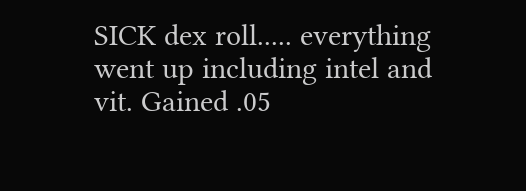SICK dex roll..... everything went up including intel and vit. Gained .05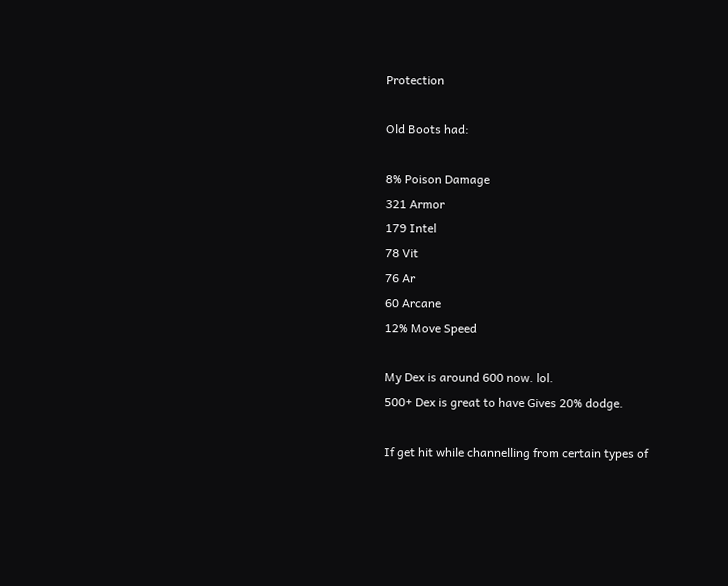Protection

Old Boots had:

8% Poison Damage
321 Armor
179 Intel
78 Vit
76 Ar
60 Arcane
12% Move Speed

My Dex is around 600 now. lol.
500+ Dex is great to have Gives 20% dodge.

If get hit while channelling from certain types of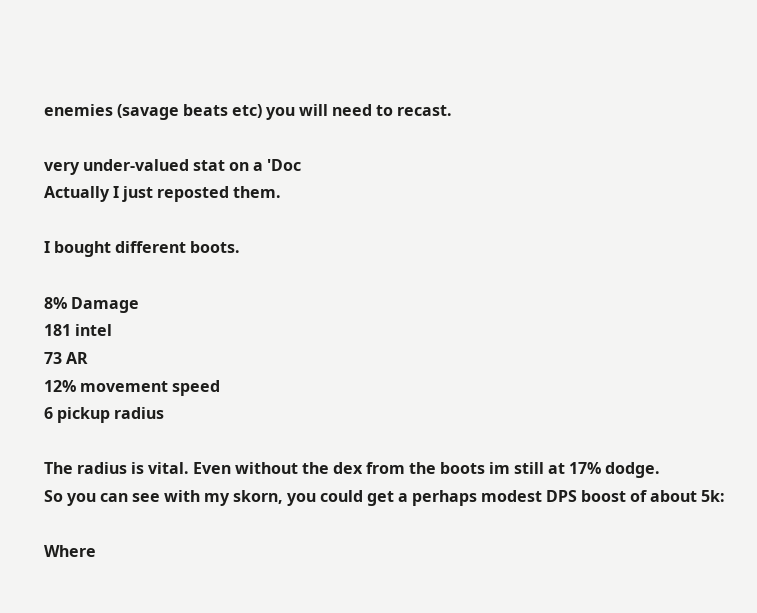enemies (savage beats etc) you will need to recast.

very under-valued stat on a 'Doc
Actually I just reposted them.

I bought different boots.

8% Damage
181 intel
73 AR
12% movement speed
6 pickup radius

The radius is vital. Even without the dex from the boots im still at 17% dodge.
So you can see with my skorn, you could get a perhaps modest DPS boost of about 5k:

Where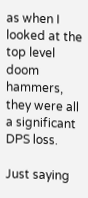as when I looked at the top level doom hammers, they were all a significant DPS loss.

Just saying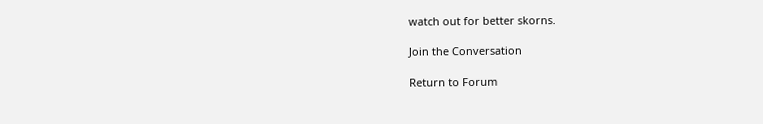watch out for better skorns.

Join the Conversation

Return to Forum